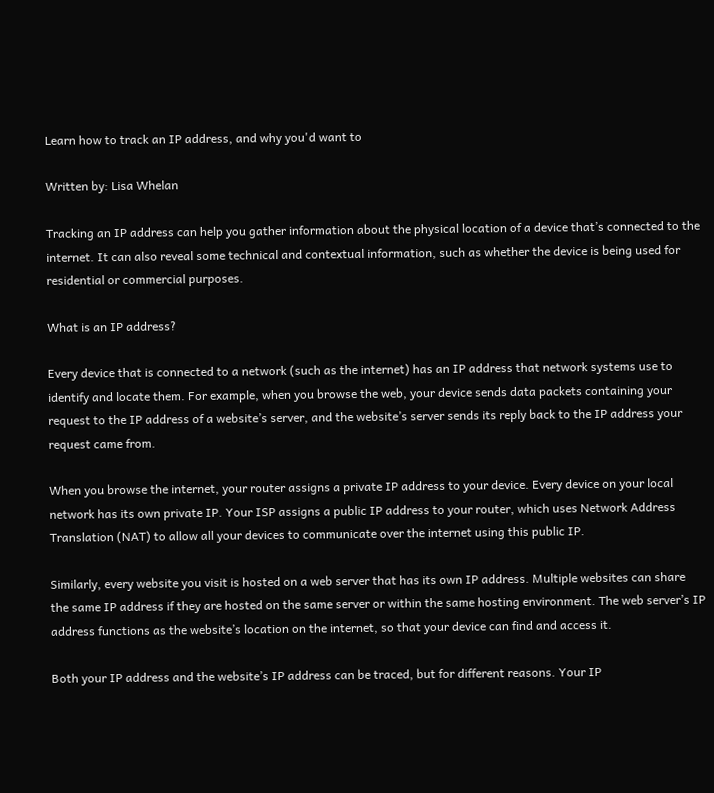Learn how to track an IP address, and why you'd want to

Written by: Lisa Whelan

Tracking an IP address can help you gather information about the physical location of a device that’s connected to the internet. It can also reveal some technical and contextual information, such as whether the device is being used for residential or commercial purposes.

What is an IP address?

Every device that is connected to a network (such as the internet) has an IP address that network systems use to identify and locate them. For example, when you browse the web, your device sends data packets containing your request to the IP address of a website’s server, and the website’s server sends its reply back to the IP address your request came from.

When you browse the internet, your router assigns a private IP address to your device. Every device on your local network has its own private IP. Your ISP assigns a public IP address to your router, which uses Network Address Translation (NAT) to allow all your devices to communicate over the internet using this public IP.

Similarly, every website you visit is hosted on a web server that has its own IP address. Multiple websites can share the same IP address if they are hosted on the same server or within the same hosting environment. The web server’s IP address functions as the website’s location on the internet, so that your device can find and access it.

Both your IP address and the website’s IP address can be traced, but for different reasons. Your IP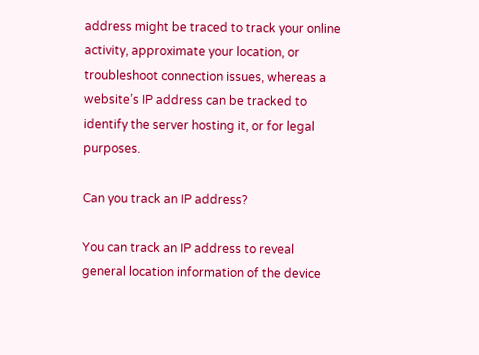address might be traced to track your online activity, approximate your location, or troubleshoot connection issues, whereas a website’s IP address can be tracked to identify the server hosting it, or for legal purposes.

Can you track an IP address?

You can track an IP address to reveal general location information of the device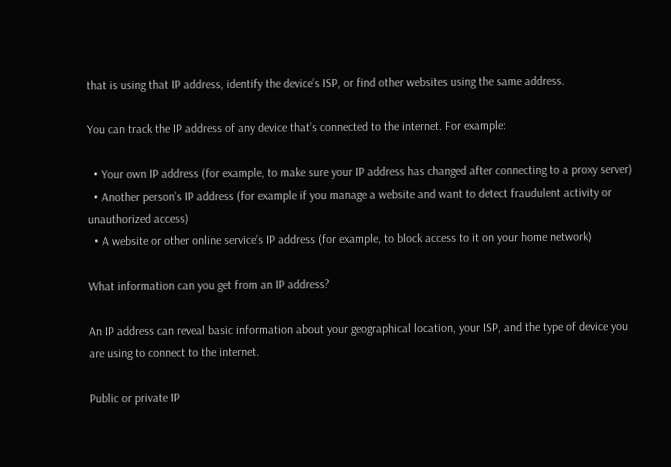that is using that IP address, identify the device’s ISP, or find other websites using the same address.

You can track the IP address of any device that’s connected to the internet. For example:

  • Your own IP address (for example, to make sure your IP address has changed after connecting to a proxy server)
  • Another person’s IP address (for example if you manage a website and want to detect fraudulent activity or unauthorized access)
  • A website or other online service’s IP address (for example, to block access to it on your home network)

What information can you get from an IP address?

An IP address can reveal basic information about your geographical location, your ISP, and the type of device you are using to connect to the internet.

Public or private IP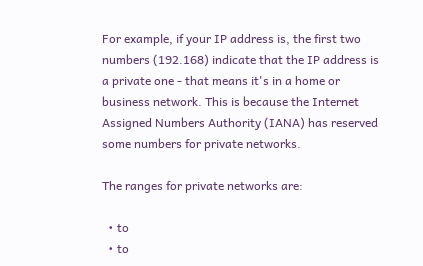For example, if your IP address is, the first two numbers (192.168) indicate that the IP address is a private one - that means it's in a home or business network. This is because the Internet Assigned Numbers Authority (IANA) has reserved some numbers for private networks.

The ranges for private networks are:

  • to
  • to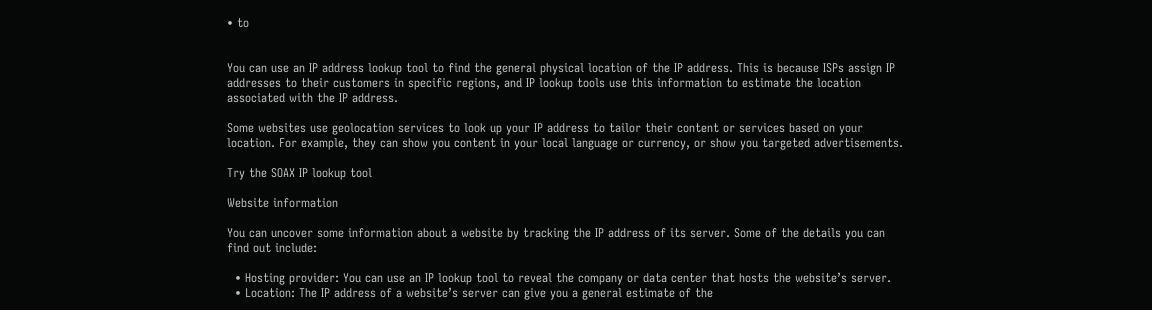• to


You can use an IP address lookup tool to find the general physical location of the IP address. This is because ISPs assign IP addresses to their customers in specific regions, and IP lookup tools use this information to estimate the location associated with the IP address.

Some websites use geolocation services to look up your IP address to tailor their content or services based on your location. For example, they can show you content in your local language or currency, or show you targeted advertisements.

Try the SOAX IP lookup tool

Website information

You can uncover some information about a website by tracking the IP address of its server. Some of the details you can find out include:

  • Hosting provider: You can use an IP lookup tool to reveal the company or data center that hosts the website’s server.
  • Location: The IP address of a website’s server can give you a general estimate of the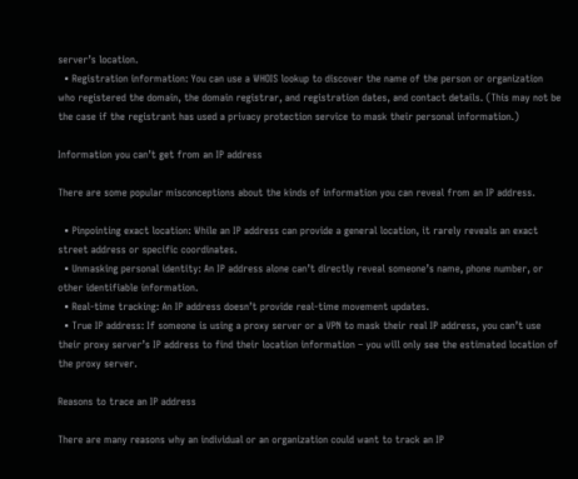server’s location.
  • Registration information: You can use a WHOIS lookup to discover the name of the person or organization who registered the domain, the domain registrar, and registration dates, and contact details. (This may not be the case if the registrant has used a privacy protection service to mask their personal information.)

Information you can’t get from an IP address

There are some popular misconceptions about the kinds of information you can reveal from an IP address.

  • Pinpointing exact location: While an IP address can provide a general location, it rarely reveals an exact street address or specific coordinates.
  • Unmasking personal identity: An IP address alone can’t directly reveal someone’s name, phone number, or other identifiable information.
  • Real-time tracking: An IP address doesn’t provide real-time movement updates.
  • True IP address: If someone is using a proxy server or a VPN to mask their real IP address, you can’t use their proxy server’s IP address to find their location information – you will only see the estimated location of the proxy server.

Reasons to trace an IP address

There are many reasons why an individual or an organization could want to track an IP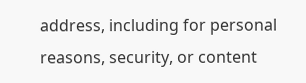address, including for personal reasons, security, or content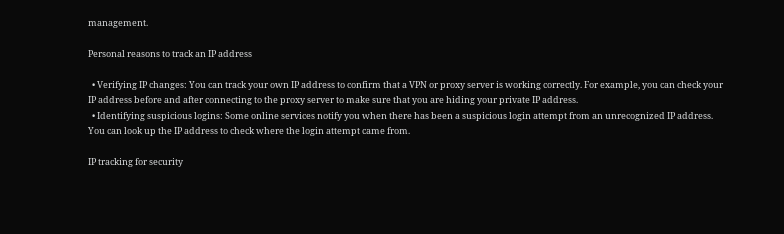management.

Personal reasons to track an IP address

  • Verifying IP changes: You can track your own IP address to confirm that a VPN or proxy server is working correctly. For example, you can check your IP address before and after connecting to the proxy server to make sure that you are hiding your private IP address.
  • Identifying suspicious logins: Some online services notify you when there has been a suspicious login attempt from an unrecognized IP address. You can look up the IP address to check where the login attempt came from.

IP tracking for security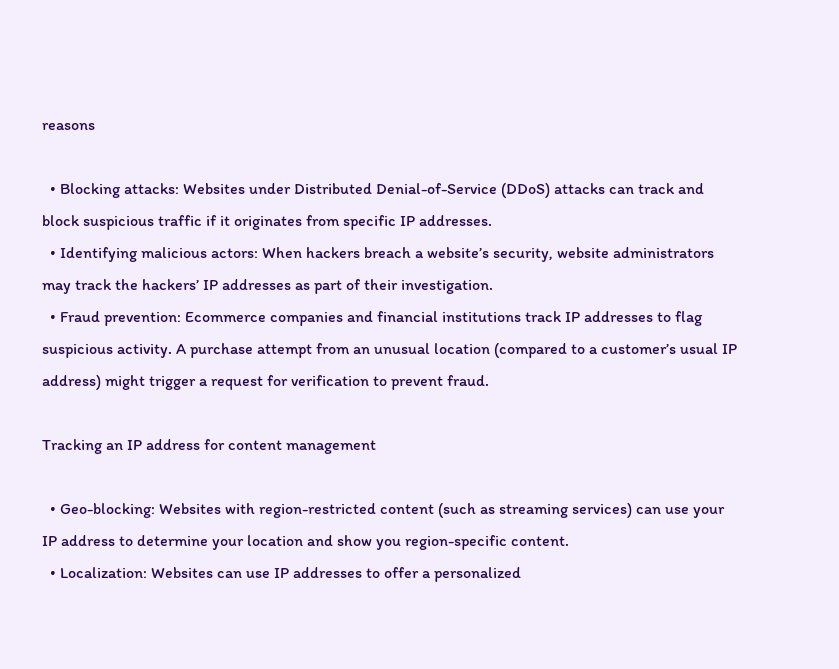reasons

  • Blocking attacks: Websites under Distributed Denial-of-Service (DDoS) attacks can track and block suspicious traffic if it originates from specific IP addresses.
  • Identifying malicious actors: When hackers breach a website’s security, website administrators may track the hackers’ IP addresses as part of their investigation.
  • Fraud prevention: Ecommerce companies and financial institutions track IP addresses to flag suspicious activity. A purchase attempt from an unusual location (compared to a customer’s usual IP address) might trigger a request for verification to prevent fraud.

Tracking an IP address for content management

  • Geo-blocking: Websites with region-restricted content (such as streaming services) can use your IP address to determine your location and show you region-specific content.
  • Localization: Websites can use IP addresses to offer a personalized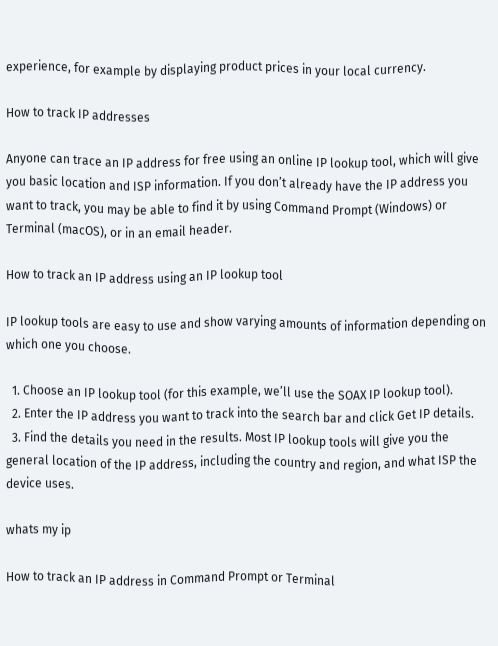experience, for example by displaying product prices in your local currency.

How to track IP addresses

Anyone can trace an IP address for free using an online IP lookup tool, which will give you basic location and ISP information. If you don’t already have the IP address you want to track, you may be able to find it by using Command Prompt (Windows) or Terminal (macOS), or in an email header.

How to track an IP address using an IP lookup tool

IP lookup tools are easy to use and show varying amounts of information depending on which one you choose.

  1. Choose an IP lookup tool (for this example, we’ll use the SOAX IP lookup tool).
  2. Enter the IP address you want to track into the search bar and click Get IP details.
  3. Find the details you need in the results. Most IP lookup tools will give you the general location of the IP address, including the country and region, and what ISP the device uses.

whats my ip

How to track an IP address in Command Prompt or Terminal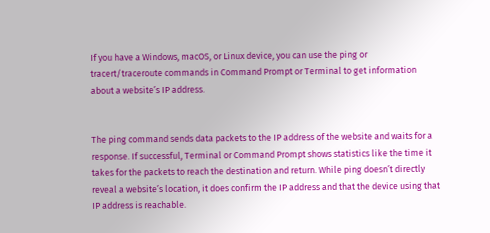If you have a Windows, macOS, or Linux device, you can use the ping or tracert/traceroute commands in Command Prompt or Terminal to get information about a website’s IP address.


The ping command sends data packets to the IP address of the website and waits for a response. If successful, Terminal or Command Prompt shows statistics like the time it takes for the packets to reach the destination and return. While ping doesn’t directly reveal a website’s location, it does confirm the IP address and that the device using that IP address is reachable.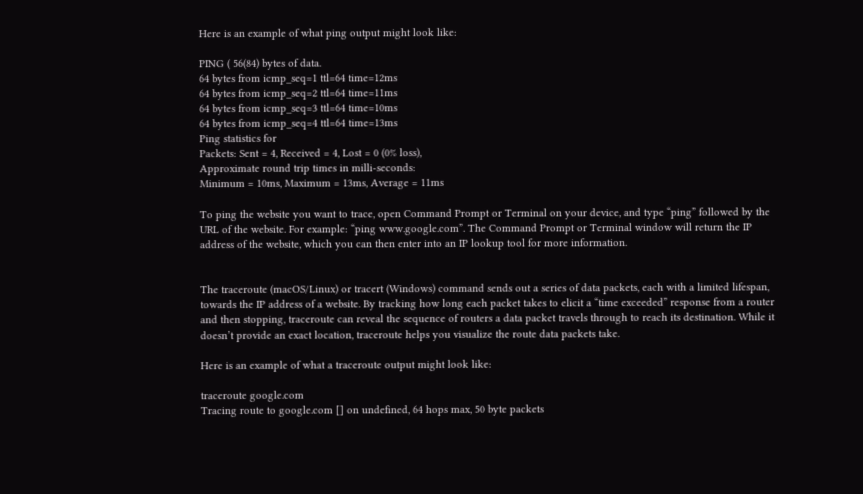Here is an example of what ping output might look like:

PING ( 56(84) bytes of data.
64 bytes from icmp_seq=1 ttl=64 time=12ms
64 bytes from icmp_seq=2 ttl=64 time=11ms
64 bytes from icmp_seq=3 ttl=64 time=10ms
64 bytes from icmp_seq=4 ttl=64 time=13ms
Ping statistics for
Packets: Sent = 4, Received = 4, Lost = 0 (0% loss),
Approximate round trip times in milli-seconds:
Minimum = 10ms, Maximum = 13ms, Average = 11ms

To ping the website you want to trace, open Command Prompt or Terminal on your device, and type “ping” followed by the URL of the website. For example: “ping www.google.com”. The Command Prompt or Terminal window will return the IP address of the website, which you can then enter into an IP lookup tool for more information.


The traceroute (macOS/Linux) or tracert (Windows) command sends out a series of data packets, each with a limited lifespan, towards the IP address of a website. By tracking how long each packet takes to elicit a “time exceeded” response from a router and then stopping, traceroute can reveal the sequence of routers a data packet travels through to reach its destination. While it doesn’t provide an exact location, traceroute helps you visualize the route data packets take.

Here is an example of what a traceroute output might look like:

traceroute google.com
Tracing route to google.com [] on undefined, 64 hops max, 50 byte packets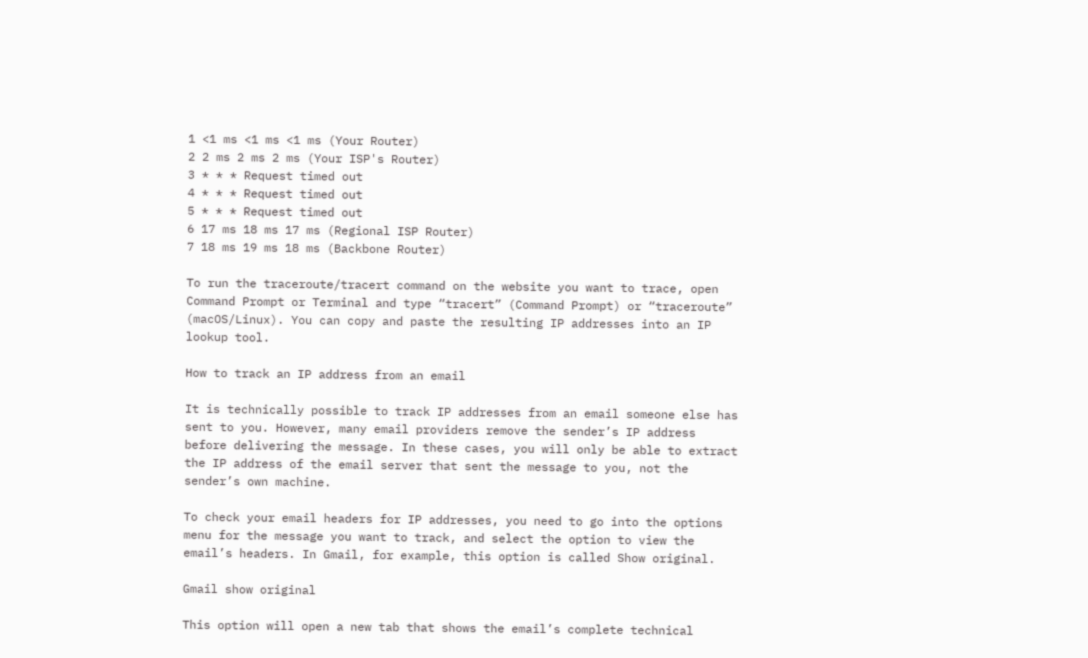1 <1 ms <1 ms <1 ms (Your Router)
2 2 ms 2 ms 2 ms (Your ISP's Router)
3 * * * Request timed out
4 * * * Request timed out
5 * * * Request timed out
6 17 ms 18 ms 17 ms (Regional ISP Router)
7 18 ms 19 ms 18 ms (Backbone Router)

To run the traceroute/tracert command on the website you want to trace, open Command Prompt or Terminal and type “tracert” (Command Prompt) or “traceroute” (macOS/Linux). You can copy and paste the resulting IP addresses into an IP lookup tool.

How to track an IP address from an email

It is technically possible to track IP addresses from an email someone else has sent to you. However, many email providers remove the sender’s IP address before delivering the message. In these cases, you will only be able to extract the IP address of the email server that sent the message to you, not the sender’s own machine.

To check your email headers for IP addresses, you need to go into the options menu for the message you want to track, and select the option to view the email’s headers. In Gmail, for example, this option is called Show original.

Gmail show original

This option will open a new tab that shows the email’s complete technical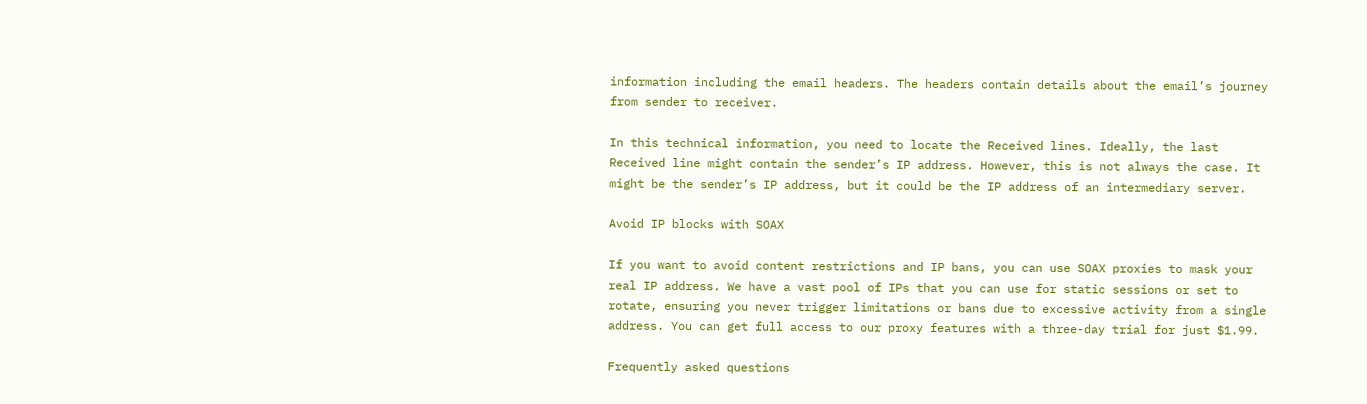information including the email headers. The headers contain details about the email’s journey from sender to receiver.

In this technical information, you need to locate the Received lines. Ideally, the last Received line might contain the sender’s IP address. However, this is not always the case. It might be the sender’s IP address, but it could be the IP address of an intermediary server.

Avoid IP blocks with SOAX

If you want to avoid content restrictions and IP bans, you can use SOAX proxies to mask your real IP address. We have a vast pool of IPs that you can use for static sessions or set to rotate, ensuring you never trigger limitations or bans due to excessive activity from a single address. You can get full access to our proxy features with a three-day trial for just $1.99.

Frequently asked questions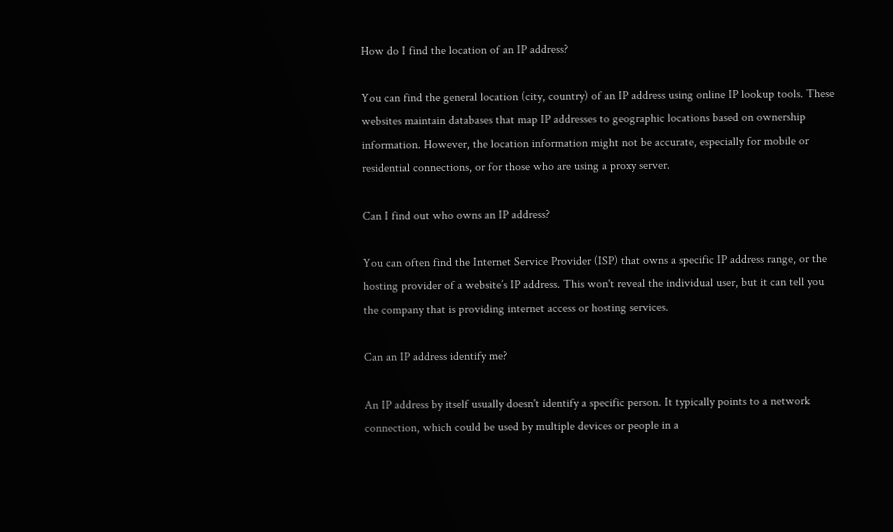How do I find the location of an IP address?

You can find the general location (city, country) of an IP address using online IP lookup tools. These websites maintain databases that map IP addresses to geographic locations based on ownership information. However, the location information might not be accurate, especially for mobile or residential connections, or for those who are using a proxy server.

Can I find out who owns an IP address?

You can often find the Internet Service Provider (ISP) that owns a specific IP address range, or the hosting provider of a website’s IP address. This won't reveal the individual user, but it can tell you the company that is providing internet access or hosting services.

Can an IP address identify me?

An IP address by itself usually doesn't identify a specific person. It typically points to a network connection, which could be used by multiple devices or people in a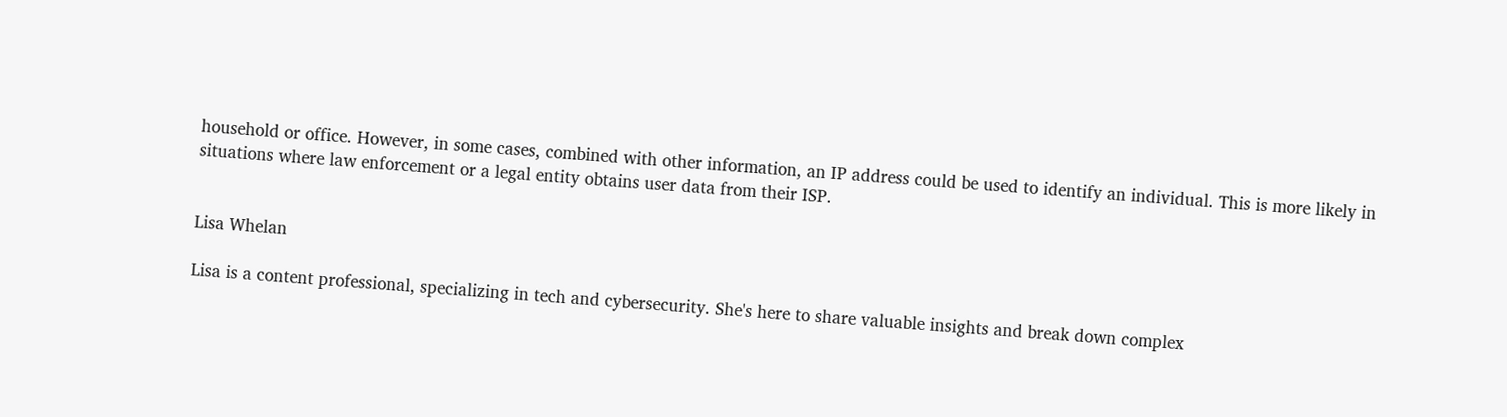household or office. However, in some cases, combined with other information, an IP address could be used to identify an individual. This is more likely in situations where law enforcement or a legal entity obtains user data from their ISP.


Lisa Whelan

Lisa is a content professional, specializing in tech and cybersecurity. She's here to share valuable insights and break down complex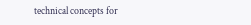technical concepts for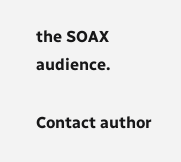the SOAX audience.

Contact author